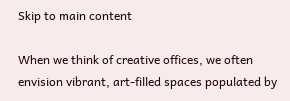Skip to main content

When we think of creative offices, we often envision vibrant, art-filled spaces populated by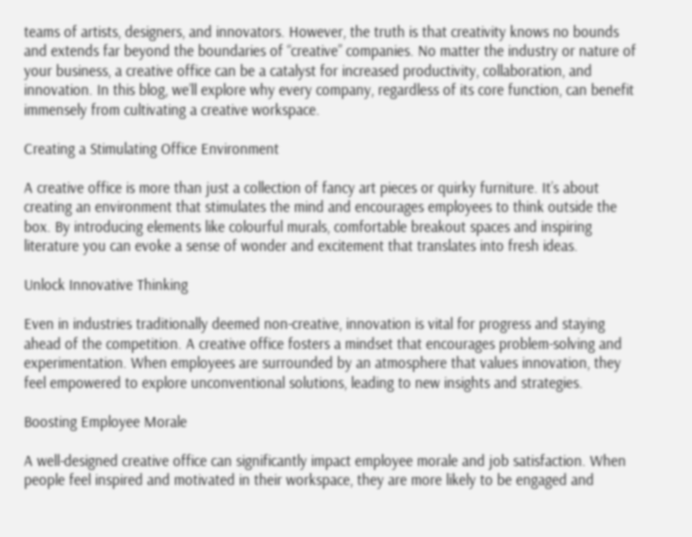teams of artists, designers, and innovators. However, the truth is that creativity knows no bounds and extends far beyond the boundaries of “creative” companies. No matter the industry or nature of your business, a creative office can be a catalyst for increased productivity, collaboration, and innovation. In this blog, we’ll explore why every company, regardless of its core function, can benefit immensely from cultivating a creative workspace.

Creating a Stimulating Office Environment

A creative office is more than just a collection of fancy art pieces or quirky furniture. It’s about creating an environment that stimulates the mind and encourages employees to think outside the box. By introducing elements like colourful murals, comfortable breakout spaces and inspiring literature you can evoke a sense of wonder and excitement that translates into fresh ideas.

Unlock Innovative Thinking

Even in industries traditionally deemed non-creative, innovation is vital for progress and staying ahead of the competition. A creative office fosters a mindset that encourages problem-solving and experimentation. When employees are surrounded by an atmosphere that values innovation, they feel empowered to explore unconventional solutions, leading to new insights and strategies.

Boosting Employee Morale

A well-designed creative office can significantly impact employee morale and job satisfaction. When people feel inspired and motivated in their workspace, they are more likely to be engaged and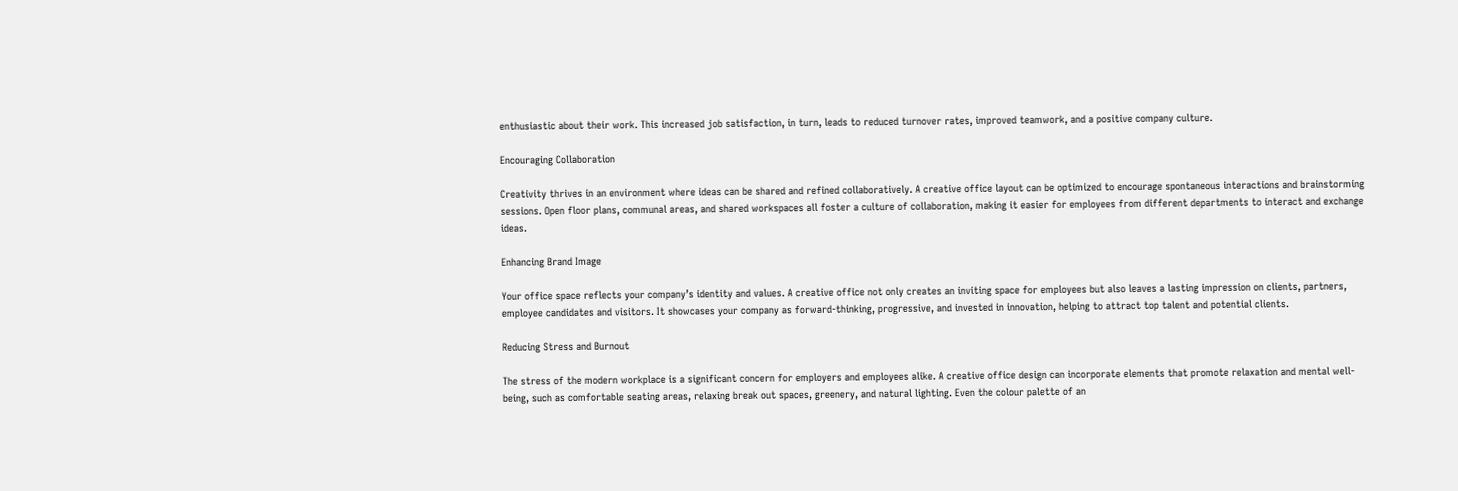enthusiastic about their work. This increased job satisfaction, in turn, leads to reduced turnover rates, improved teamwork, and a positive company culture.

Encouraging Collaboration

Creativity thrives in an environment where ideas can be shared and refined collaboratively. A creative office layout can be optimized to encourage spontaneous interactions and brainstorming sessions. Open floor plans, communal areas, and shared workspaces all foster a culture of collaboration, making it easier for employees from different departments to interact and exchange ideas.

Enhancing Brand Image

Your office space reflects your company’s identity and values. A creative office not only creates an inviting space for employees but also leaves a lasting impression on clients, partners, employee candidates and visitors. It showcases your company as forward-thinking, progressive, and invested in innovation, helping to attract top talent and potential clients.

Reducing Stress and Burnout

The stress of the modern workplace is a significant concern for employers and employees alike. A creative office design can incorporate elements that promote relaxation and mental well-being, such as comfortable seating areas, relaxing break out spaces, greenery, and natural lighting. Even the colour palette of an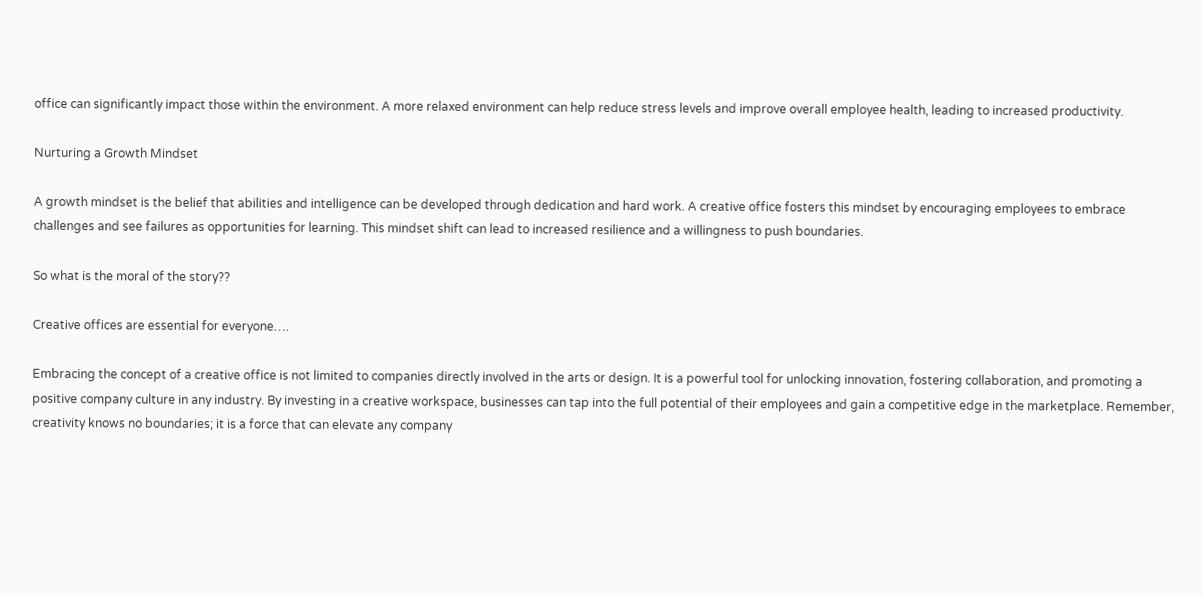office can significantly impact those within the environment. A more relaxed environment can help reduce stress levels and improve overall employee health, leading to increased productivity.

Nurturing a Growth Mindset

A growth mindset is the belief that abilities and intelligence can be developed through dedication and hard work. A creative office fosters this mindset by encouraging employees to embrace challenges and see failures as opportunities for learning. This mindset shift can lead to increased resilience and a willingness to push boundaries.

So what is the moral of the story??

Creative offices are essential for everyone….

Embracing the concept of a creative office is not limited to companies directly involved in the arts or design. It is a powerful tool for unlocking innovation, fostering collaboration, and promoting a positive company culture in any industry. By investing in a creative workspace, businesses can tap into the full potential of their employees and gain a competitive edge in the marketplace. Remember, creativity knows no boundaries; it is a force that can elevate any company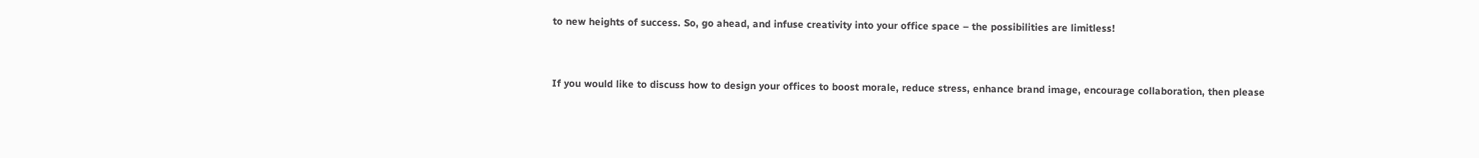to new heights of success. So, go ahead, and infuse creativity into your office space – the possibilities are limitless!


If you would like to discuss how to design your offices to boost morale, reduce stress, enhance brand image, encourage collaboration, then please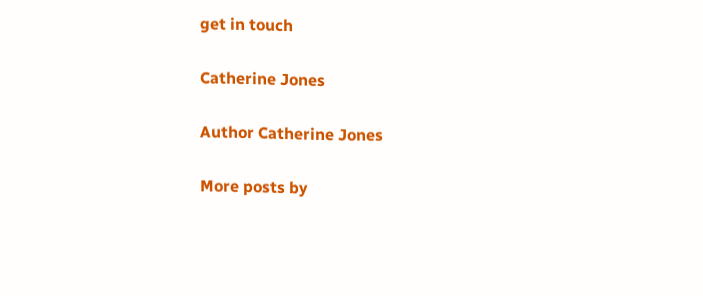get in touch

Catherine Jones

Author Catherine Jones

More posts by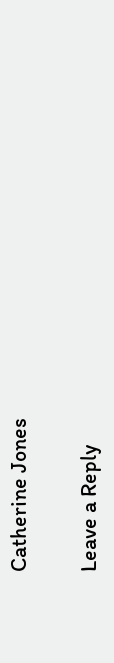Catherine Jones

Leave a Reply